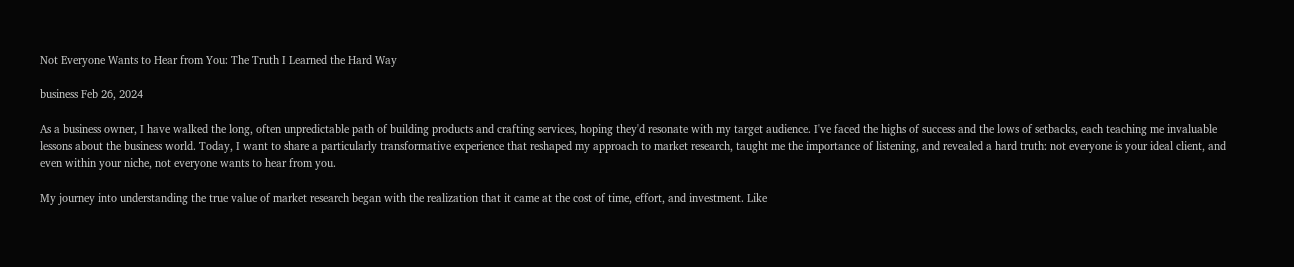Not Everyone Wants to Hear from You: The Truth I Learned the Hard Way

business Feb 26, 2024

As a business owner, I have walked the long, often unpredictable path of building products and crafting services, hoping they'd resonate with my target audience. I've faced the highs of success and the lows of setbacks, each teaching me invaluable lessons about the business world. Today, I want to share a particularly transformative experience that reshaped my approach to market research, taught me the importance of listening, and revealed a hard truth: not everyone is your ideal client, and even within your niche, not everyone wants to hear from you.

My journey into understanding the true value of market research began with the realization that it came at the cost of time, effort, and investment. Like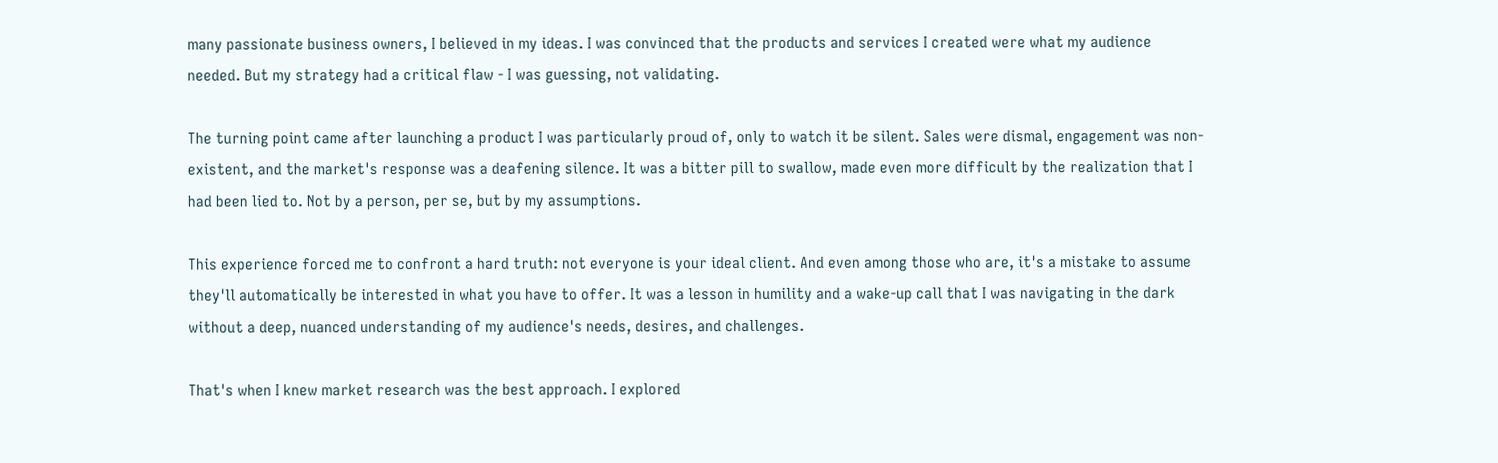many passionate business owners, I believed in my ideas. I was convinced that the products and services I created were what my audience needed. But my strategy had a critical flaw - I was guessing, not validating.

The turning point came after launching a product I was particularly proud of, only to watch it be silent. Sales were dismal, engagement was non-existent, and the market's response was a deafening silence. It was a bitter pill to swallow, made even more difficult by the realization that I had been lied to. Not by a person, per se, but by my assumptions.

This experience forced me to confront a hard truth: not everyone is your ideal client. And even among those who are, it's a mistake to assume they'll automatically be interested in what you have to offer. It was a lesson in humility and a wake-up call that I was navigating in the dark without a deep, nuanced understanding of my audience's needs, desires, and challenges.

That's when I knew market research was the best approach. I explored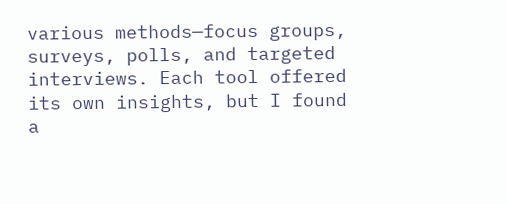various methods—focus groups, surveys, polls, and targeted interviews. Each tool offered its own insights, but I found a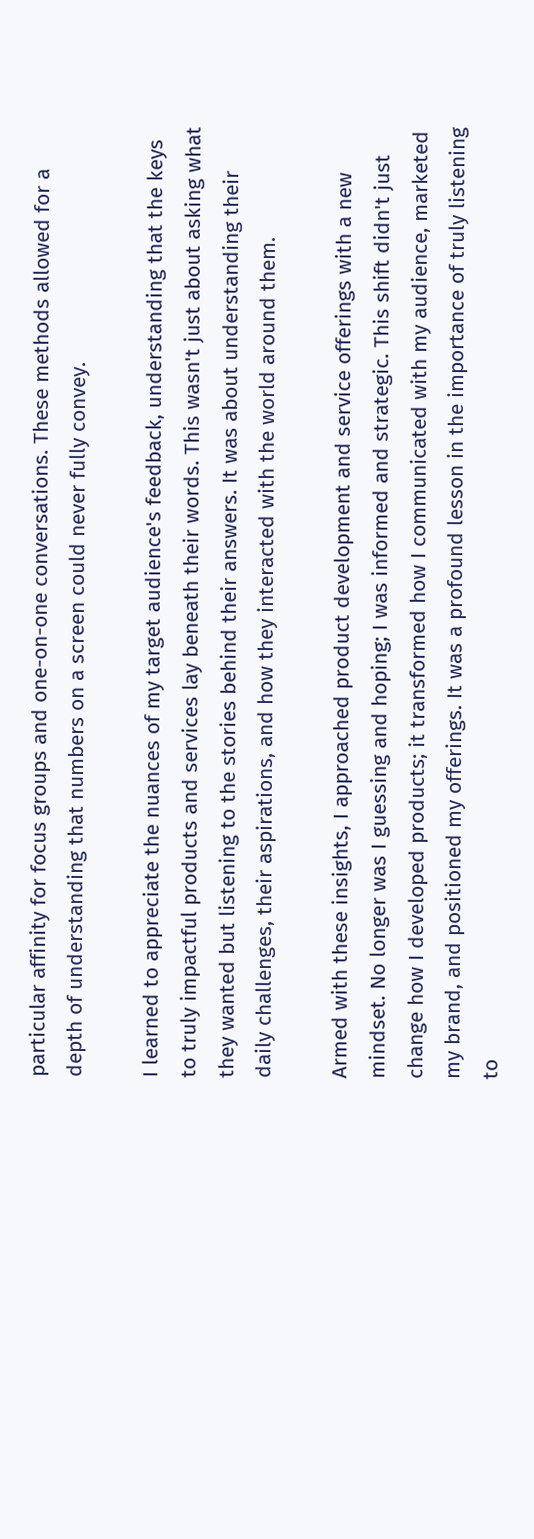particular affinity for focus groups and one-on-one conversations. These methods allowed for a depth of understanding that numbers on a screen could never fully convey.

I learned to appreciate the nuances of my target audience's feedback, understanding that the keys to truly impactful products and services lay beneath their words. This wasn't just about asking what they wanted but listening to the stories behind their answers. It was about understanding their daily challenges, their aspirations, and how they interacted with the world around them.

Armed with these insights, I approached product development and service offerings with a new mindset. No longer was I guessing and hoping; I was informed and strategic. This shift didn't just change how I developed products; it transformed how I communicated with my audience, marketed my brand, and positioned my offerings. It was a profound lesson in the importance of truly listening to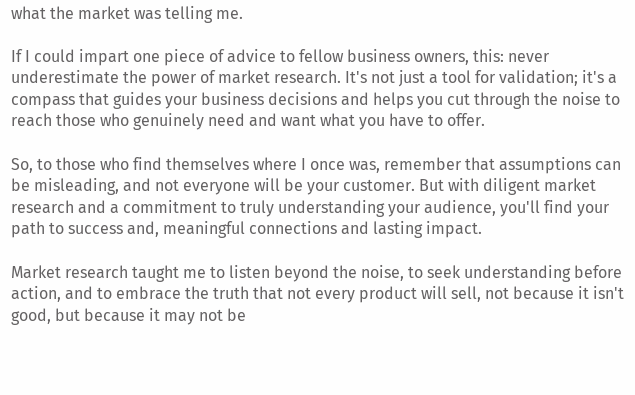what the market was telling me.

If I could impart one piece of advice to fellow business owners, this: never underestimate the power of market research. It's not just a tool for validation; it's a compass that guides your business decisions and helps you cut through the noise to reach those who genuinely need and want what you have to offer.

So, to those who find themselves where I once was, remember that assumptions can be misleading, and not everyone will be your customer. But with diligent market research and a commitment to truly understanding your audience, you'll find your path to success and, meaningful connections and lasting impact.

Market research taught me to listen beyond the noise, to seek understanding before action, and to embrace the truth that not every product will sell, not because it isn't good, but because it may not be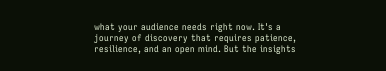what your audience needs right now. It's a journey of discovery that requires patience, resilience, and an open mind. But the insights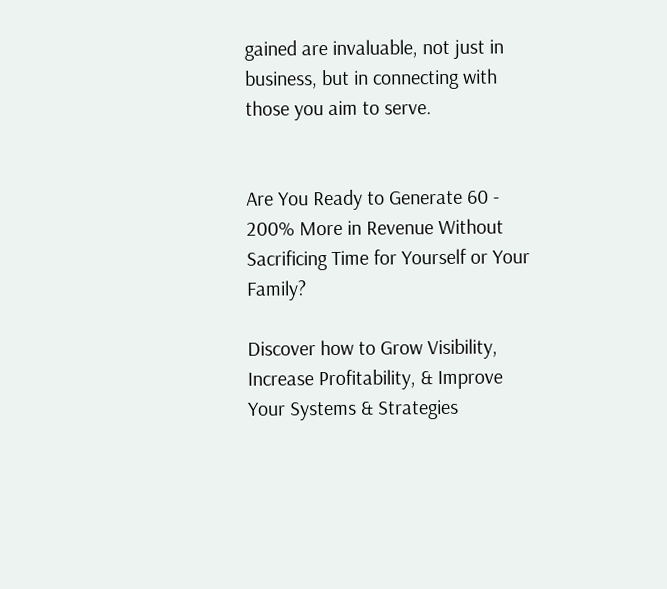gained are invaluable, not just in business, but in connecting with those you aim to serve.


Are You Ready to Generate 60 - 200% More in Revenue Without Sacrificing Time for Yourself or Your Family?

Discover how to Grow Visibility, Increase Profitability, & Improve Your Systems & Strategies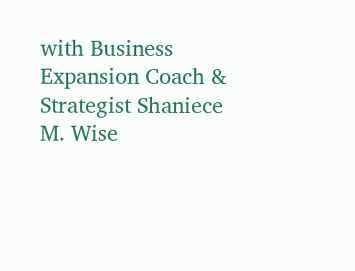with Business Expansion Coach & Strategist Shaniece M. Wise